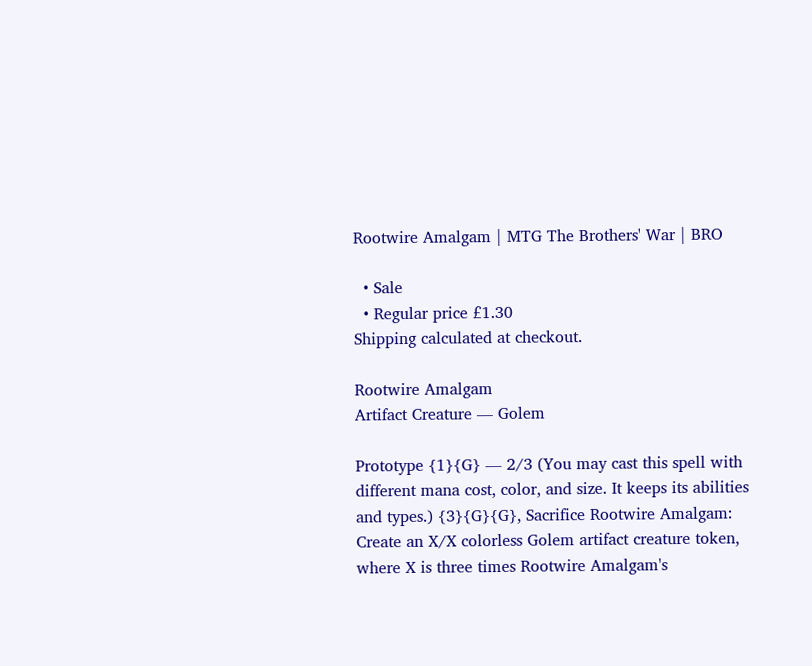Rootwire Amalgam | MTG The Brothers' War | BRO

  • Sale
  • Regular price £1.30
Shipping calculated at checkout.

Rootwire Amalgam
Artifact Creature — Golem

Prototype {1}{G} — 2/3 (You may cast this spell with different mana cost, color, and size. It keeps its abilities and types.) {3}{G}{G}, Sacrifice Rootwire Amalgam: Create an X/X colorless Golem artifact creature token, where X is three times Rootwire Amalgam's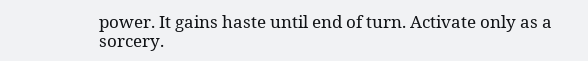power. It gains haste until end of turn. Activate only as a sorcery.